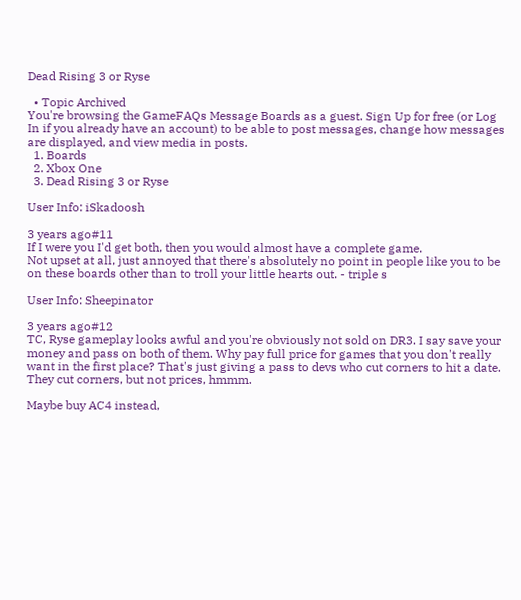Dead Rising 3 or Ryse

  • Topic Archived
You're browsing the GameFAQs Message Boards as a guest. Sign Up for free (or Log In if you already have an account) to be able to post messages, change how messages are displayed, and view media in posts.
  1. Boards
  2. Xbox One
  3. Dead Rising 3 or Ryse

User Info: iSkadoosh

3 years ago#11
If I were you I'd get both, then you would almost have a complete game.
Not upset at all, just annoyed that there's absolutely no point in people like you to be on these boards other than to troll your little hearts out. - triple s

User Info: Sheepinator

3 years ago#12
TC, Ryse gameplay looks awful and you're obviously not sold on DR3. I say save your money and pass on both of them. Why pay full price for games that you don't really want in the first place? That's just giving a pass to devs who cut corners to hit a date. They cut corners, but not prices, hmmm.

Maybe buy AC4 instead,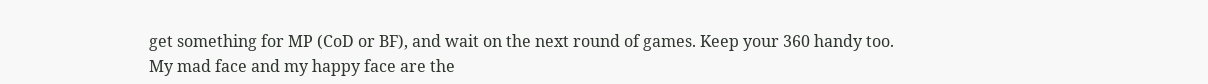get something for MP (CoD or BF), and wait on the next round of games. Keep your 360 handy too.
My mad face and my happy face are the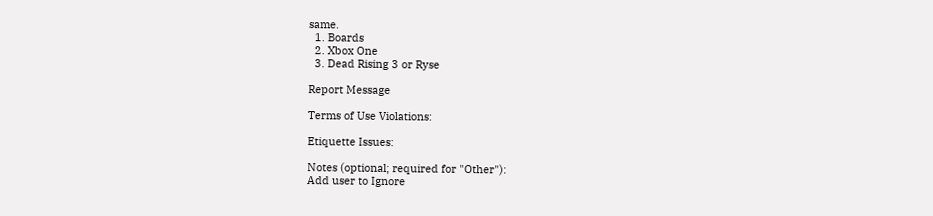same.
  1. Boards
  2. Xbox One
  3. Dead Rising 3 or Ryse

Report Message

Terms of Use Violations:

Etiquette Issues:

Notes (optional; required for "Other"):
Add user to Ignore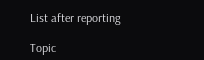List after reporting

Topic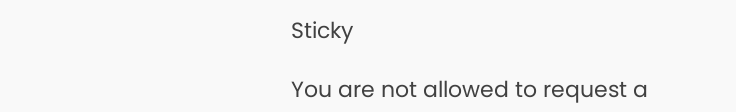Sticky

You are not allowed to request a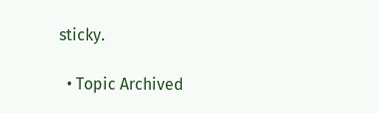sticky.

  • Topic Archived